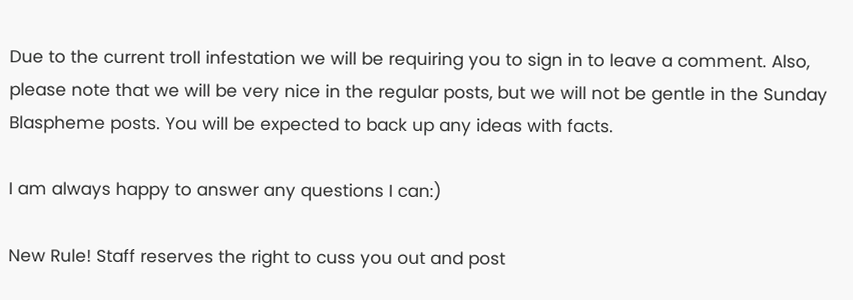Due to the current troll infestation we will be requiring you to sign in to leave a comment. Also, please note that we will be very nice in the regular posts, but we will not be gentle in the Sunday Blaspheme posts. You will be expected to back up any ideas with facts.

I am always happy to answer any questions I can:)

New Rule! Staff reserves the right to cuss you out and post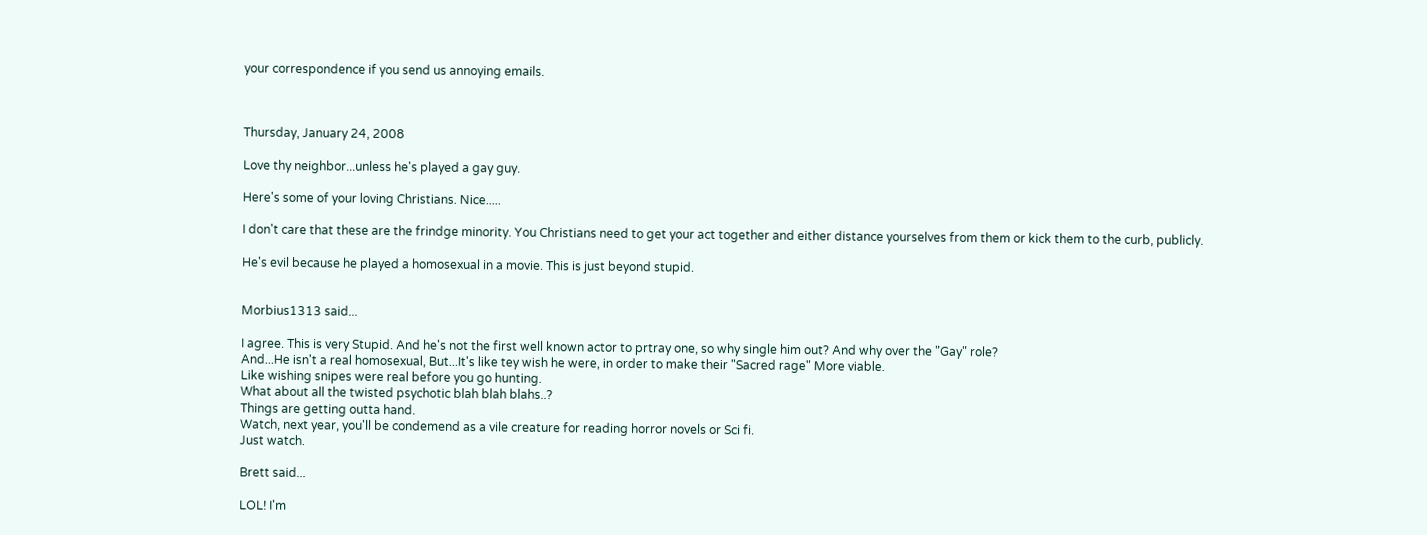your correspondence if you send us annoying emails.



Thursday, January 24, 2008

Love thy neighbor...unless he's played a gay guy.

Here's some of your loving Christians. Nice.....

I don't care that these are the frindge minority. You Christians need to get your act together and either distance yourselves from them or kick them to the curb, publicly.

He's evil because he played a homosexual in a movie. This is just beyond stupid.


Morbius1313 said...

I agree. This is very Stupid. And he's not the first well known actor to prtray one, so why single him out? And why over the "Gay" role?
And...He isn't a real homosexual, But...It's like tey wish he were, in order to make their "Sacred rage" More viable.
Like wishing snipes were real before you go hunting.
What about all the twisted psychotic blah blah blahs..?
Things are getting outta hand.
Watch, next year, you'll be condemend as a vile creature for reading horror novels or Sci fi.
Just watch.

Brett said...

LOL! I'm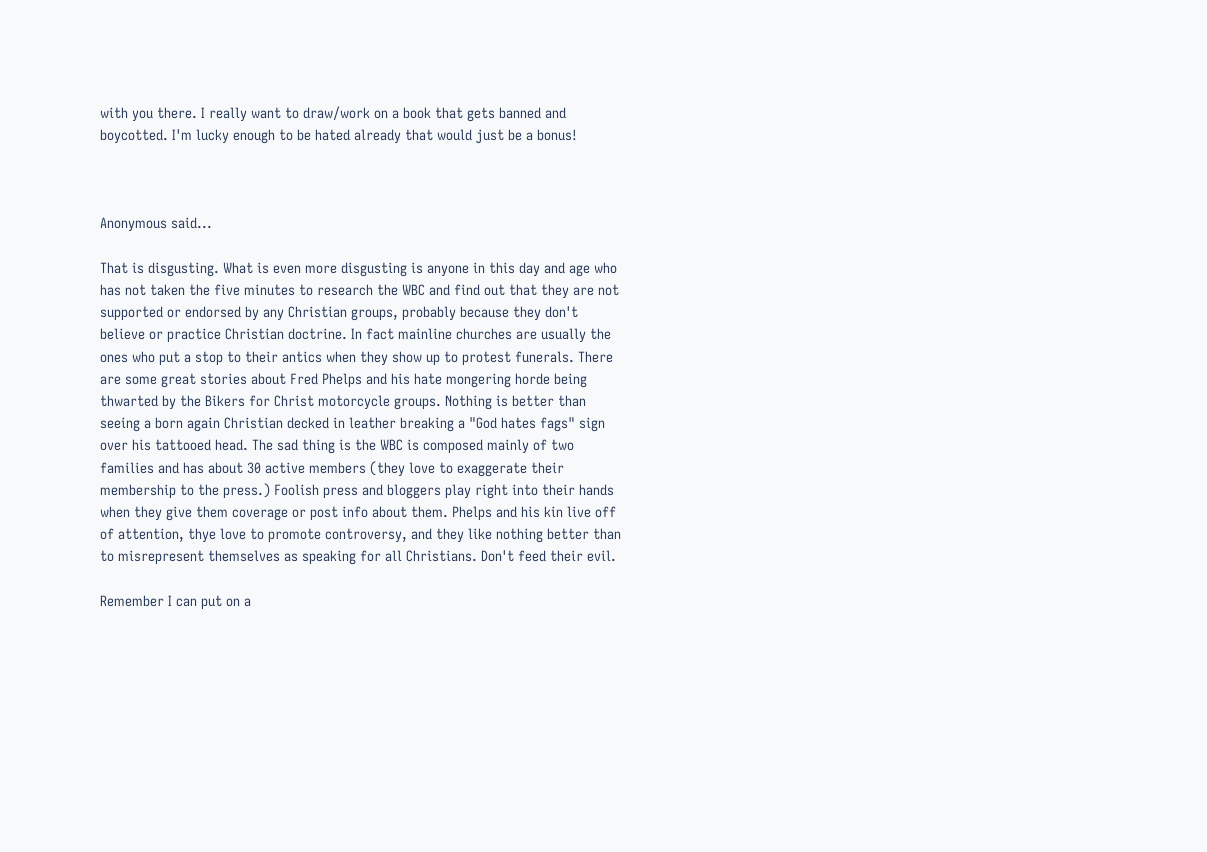with you there. I really want to draw/work on a book that gets banned and boycotted. I'm lucky enough to be hated already that would just be a bonus!



Anonymous said...

That is disgusting. What is even more disgusting is anyone in this day and age who has not taken the five minutes to research the WBC and find out that they are not supported or endorsed by any Christian groups, probably because they don't believe or practice Christian doctrine. In fact mainline churches are usually the ones who put a stop to their antics when they show up to protest funerals. There are some great stories about Fred Phelps and his hate mongering horde being thwarted by the Bikers for Christ motorcycle groups. Nothing is better than seeing a born again Christian decked in leather breaking a "God hates fags" sign over his tattooed head. The sad thing is the WBC is composed mainly of two families and has about 30 active members (they love to exaggerate their membership to the press.) Foolish press and bloggers play right into their hands when they give them coverage or post info about them. Phelps and his kin live off of attention, thye love to promote controversy, and they like nothing better than to misrepresent themselves as speaking for all Christians. Don't feed their evil.

Remember I can put on a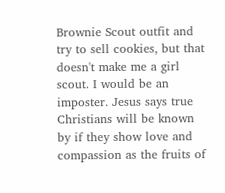Brownie Scout outfit and try to sell cookies, but that doesn't make me a girl scout. I would be an imposter. Jesus says true Christians will be known by if they show love and compassion as the fruits of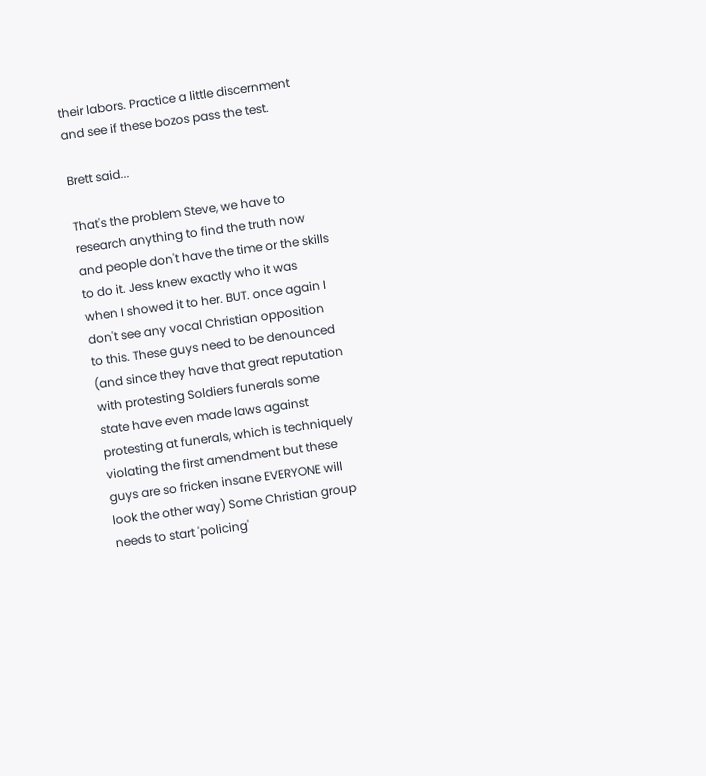their labors. Practice a little discernment and see if these bozos pass the test.

Brett said...

That's the problem Steve, we have to research anything to find the truth now and people don't have the time or the skills to do it. Jess knew exactly who it was when I showed it to her. BUT. once again I don't see any vocal Christian opposition to this. These guys need to be denounced (and since they have that great reputation with protesting Soldiers funerals some state have even made laws against protesting at funerals, which is techniquely violating the first amendment but these guys are so fricken insane EVERYONE will look the other way) Some Christian group needs to start 'policing'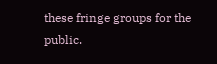these fringe groups for the public.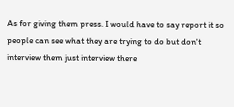As for giving them press. I would have to say report it so people can see what they are trying to do but don't interview them just interview there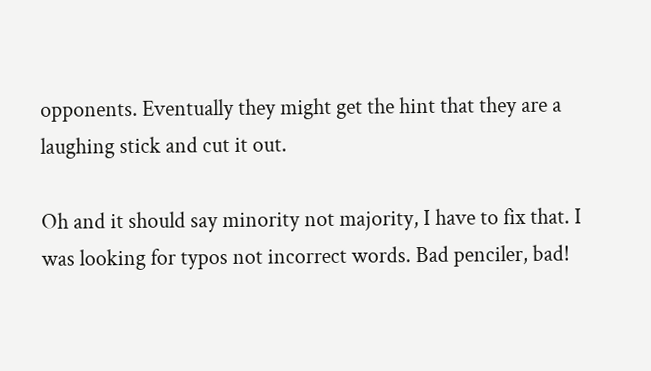opponents. Eventually they might get the hint that they are a laughing stick and cut it out.

Oh and it should say minority not majority, I have to fix that. I was looking for typos not incorrect words. Bad penciler, bad!